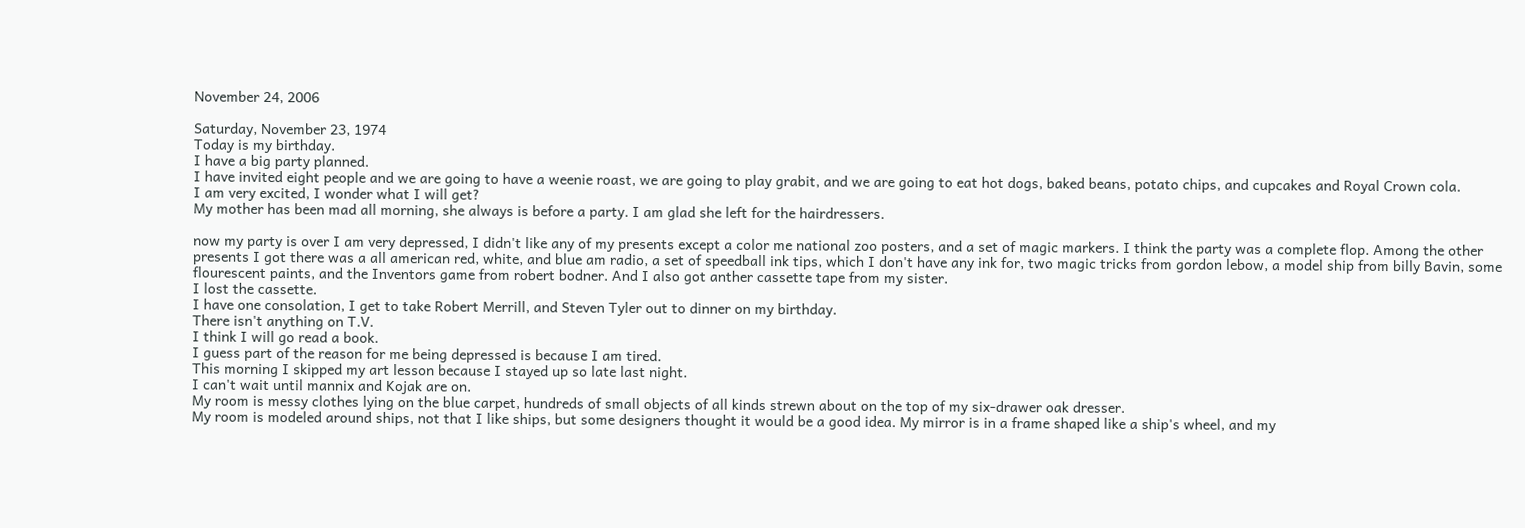November 24, 2006

Saturday, November 23, 1974
Today is my birthday.
I have a big party planned.
I have invited eight people and we are going to have a weenie roast, we are going to play grabit, and we are going to eat hot dogs, baked beans, potato chips, and cupcakes and Royal Crown cola.
I am very excited, I wonder what I will get?
My mother has been mad all morning, she always is before a party. I am glad she left for the hairdressers.

now my party is over I am very depressed, I didn't like any of my presents except a color me national zoo posters, and a set of magic markers. I think the party was a complete flop. Among the other presents I got there was a all american red, white, and blue am radio, a set of speedball ink tips, which I don't have any ink for, two magic tricks from gordon lebow, a model ship from billy Bavin, some flourescent paints, and the Inventors game from robert bodner. And I also got anther cassette tape from my sister.
I lost the cassette.
I have one consolation, I get to take Robert Merrill, and Steven Tyler out to dinner on my birthday.
There isn't anything on T.V.
I think I will go read a book.
I guess part of the reason for me being depressed is because I am tired.
This morning I skipped my art lesson because I stayed up so late last night.
I can't wait until mannix and Kojak are on.
My room is messy clothes lying on the blue carpet, hundreds of small objects of all kinds strewn about on the top of my six-drawer oak dresser.
My room is modeled around ships, not that I like ships, but some designers thought it would be a good idea. My mirror is in a frame shaped like a ship's wheel, and my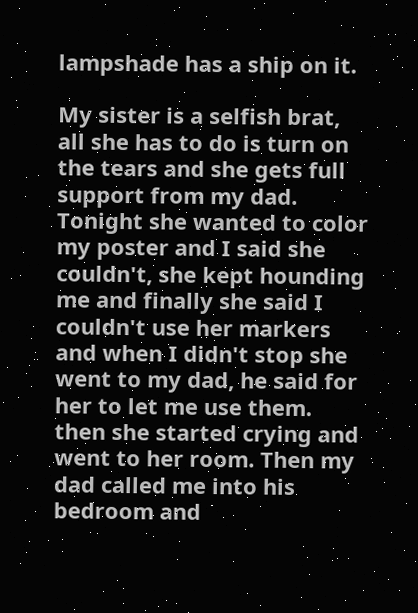lampshade has a ship on it.

My sister is a selfish brat, all she has to do is turn on the tears and she gets full support from my dad. Tonight she wanted to color my poster and I said she couldn't, she kept hounding me and finally she said I couldn't use her markers and when I didn't stop she went to my dad, he said for her to let me use them. then she started crying and went to her room. Then my dad called me into his bedroom and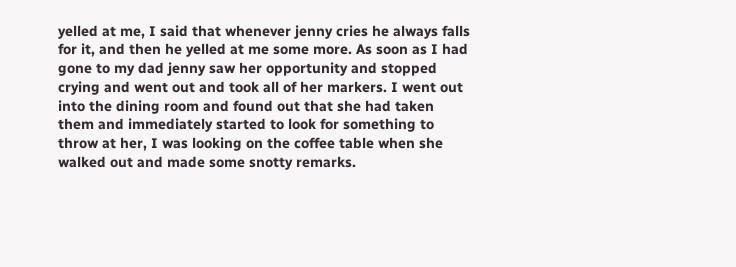yelled at me, I said that whenever jenny cries he always falls for it, and then he yelled at me some more. As soon as I had gone to my dad jenny saw her opportunity and stopped crying and went out and took all of her markers. I went out into the dining room and found out that she had taken them and immediately started to look for something to throw at her, I was looking on the coffee table when she walked out and made some snotty remarks.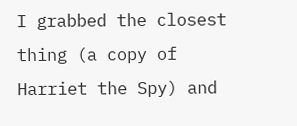I grabbed the closest thing (a copy of Harriet the Spy) and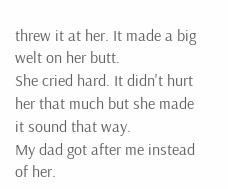threw it at her. It made a big welt on her butt.
She cried hard. It didn't hurt her that much but she made it sound that way.
My dad got after me instead of her.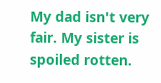My dad isn't very fair. My sister is spoiled rotten.